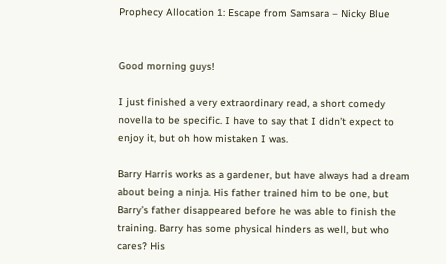Prophecy Allocation 1: Escape from Samsara – Nicky Blue


Good morning guys!

I just finished a very extraordinary read, a short comedy novella to be specific. I have to say that I didn’t expect to enjoy it, but oh how mistaken I was.

Barry Harris works as a gardener, but have always had a dream about being a ninja. His father trained him to be one, but Barry’s father disappeared before he was able to finish the training. Barry has some physical hinders as well, but who cares? His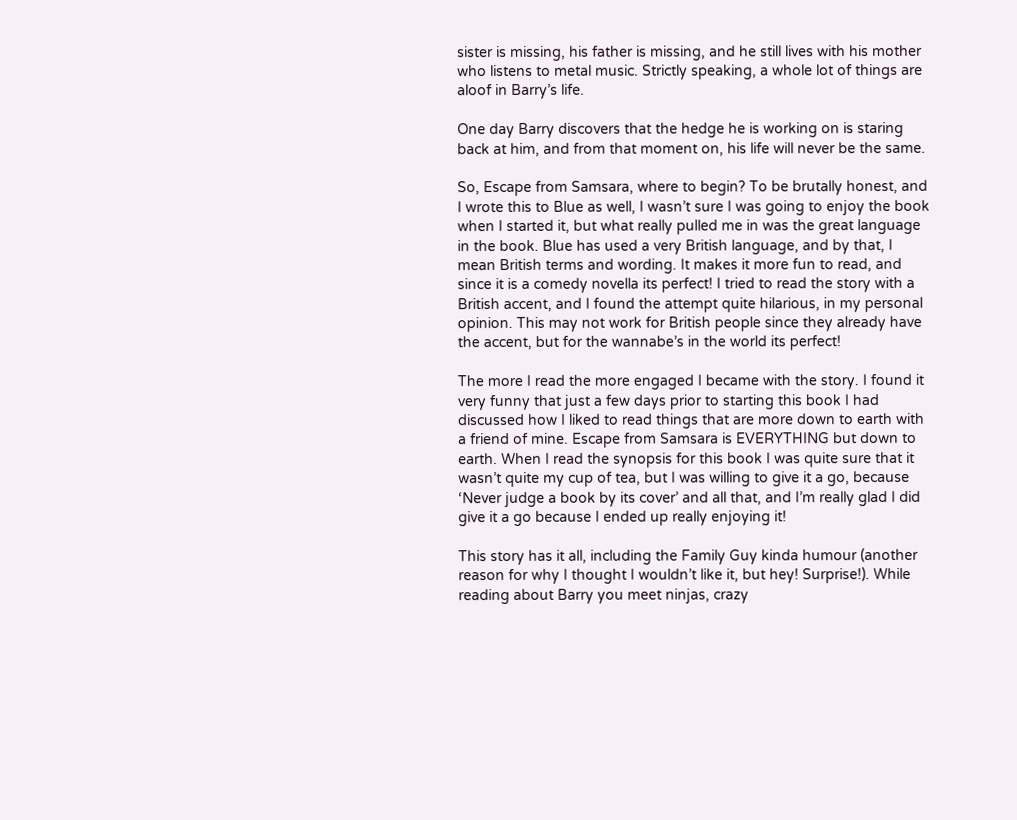sister is missing, his father is missing, and he still lives with his mother who listens to metal music. Strictly speaking, a whole lot of things are aloof in Barry’s life.

One day Barry discovers that the hedge he is working on is staring back at him, and from that moment on, his life will never be the same.

So, Escape from Samsara, where to begin? To be brutally honest, and I wrote this to Blue as well, I wasn’t sure I was going to enjoy the book when I started it, but what really pulled me in was the great language in the book. Blue has used a very British language, and by that, I mean British terms and wording. It makes it more fun to read, and since it is a comedy novella its perfect! I tried to read the story with a British accent, and I found the attempt quite hilarious, in my personal opinion. This may not work for British people since they already have the accent, but for the wannabe’s in the world its perfect!

The more I read the more engaged I became with the story. I found it very funny that just a few days prior to starting this book I had discussed how I liked to read things that are more down to earth with a friend of mine. Escape from Samsara is EVERYTHING but down to earth. When I read the synopsis for this book I was quite sure that it wasn’t quite my cup of tea, but I was willing to give it a go, because ‘Never judge a book by its cover’ and all that, and I’m really glad I did give it a go because I ended up really enjoying it!

This story has it all, including the Family Guy kinda humour (another reason for why I thought I wouldn’t like it, but hey! Surprise!). While reading about Barry you meet ninjas, crazy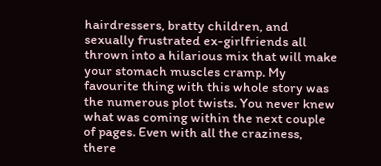hairdressers, bratty children, and sexually frustrated ex-girlfriends all thrown into a hilarious mix that will make your stomach muscles cramp. My favourite thing with this whole story was the numerous plot twists. You never knew what was coming within the next couple of pages. Even with all the craziness, there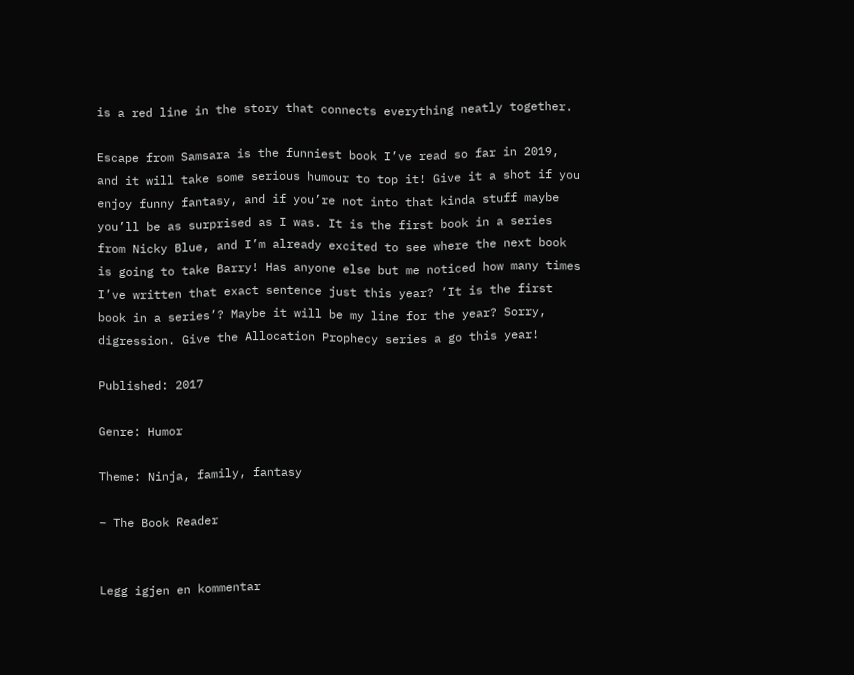is a red line in the story that connects everything neatly together.

Escape from Samsara is the funniest book I’ve read so far in 2019, and it will take some serious humour to top it! Give it a shot if you enjoy funny fantasy, and if you’re not into that kinda stuff maybe you’ll be as surprised as I was. It is the first book in a series from Nicky Blue, and I’m already excited to see where the next book is going to take Barry! Has anyone else but me noticed how many times I’ve written that exact sentence just this year? ‘It is the first book in a series’? Maybe it will be my line for the year? Sorry, digression. Give the Allocation Prophecy series a go this year!

Published: 2017

Genre: Humor

Theme: Ninja, family, fantasy

– The Book Reader


Legg igjen en kommentar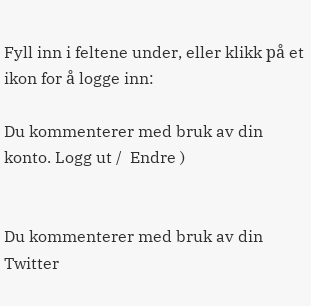Fyll inn i feltene under, eller klikk på et ikon for å logge inn:

Du kommenterer med bruk av din konto. Logg ut /  Endre )


Du kommenterer med bruk av din Twitter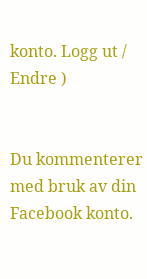konto. Logg ut /  Endre )


Du kommenterer med bruk av din Facebook konto.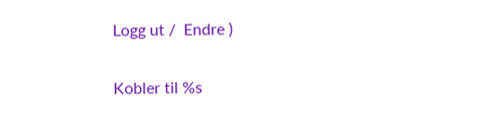Logg ut /  Endre )

Kobler til %s